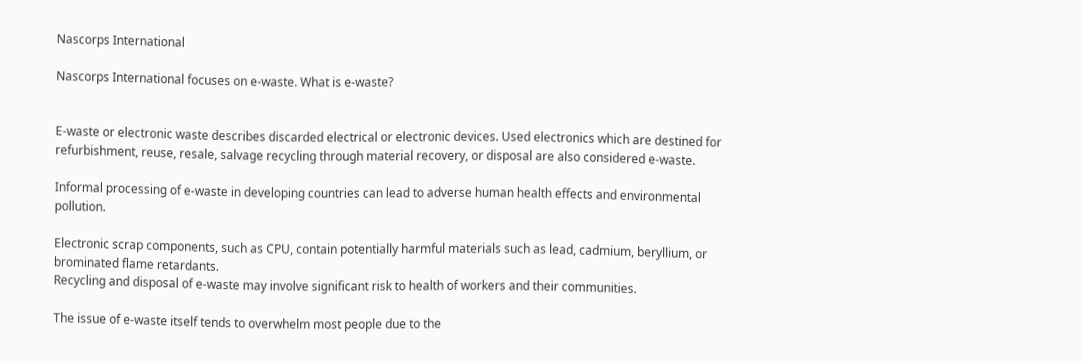Nascorps International

Nascorps International focuses on e-waste. What is e-waste?


E-waste or electronic waste describes discarded electrical or electronic devices. Used electronics which are destined for refurbishment, reuse, resale, salvage recycling through material recovery, or disposal are also considered e-waste.

Informal processing of e-waste in developing countries can lead to adverse human health effects and environmental pollution.

Electronic scrap components, such as CPU, contain potentially harmful materials such as lead, cadmium, beryllium, or brominated flame retardants.
Recycling and disposal of e-waste may involve significant risk to health of workers and their communities.

The issue of e-waste itself tends to overwhelm most people due to the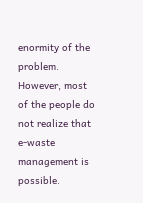enormity of the problem. However, most of the people do not realize that e-waste management is possible.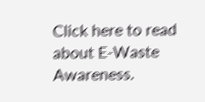Click here to read about E-Waste Awareness.